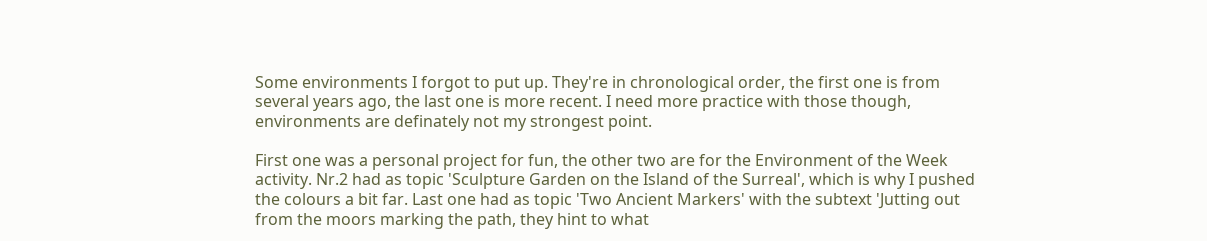Some environments I forgot to put up. They're in chronological order, the first one is from several years ago, the last one is more recent. I need more practice with those though, environments are definately not my strongest point.

First one was a personal project for fun, the other two are for the Environment of the Week activity. Nr.2 had as topic 'Sculpture Garden on the Island of the Surreal', which is why I pushed the colours a bit far. Last one had as topic 'Two Ancient Markers' with the subtext 'Jutting out from the moors marking the path, they hint to what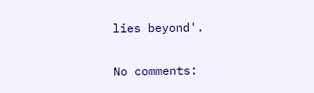lies beyond'.

No comments: